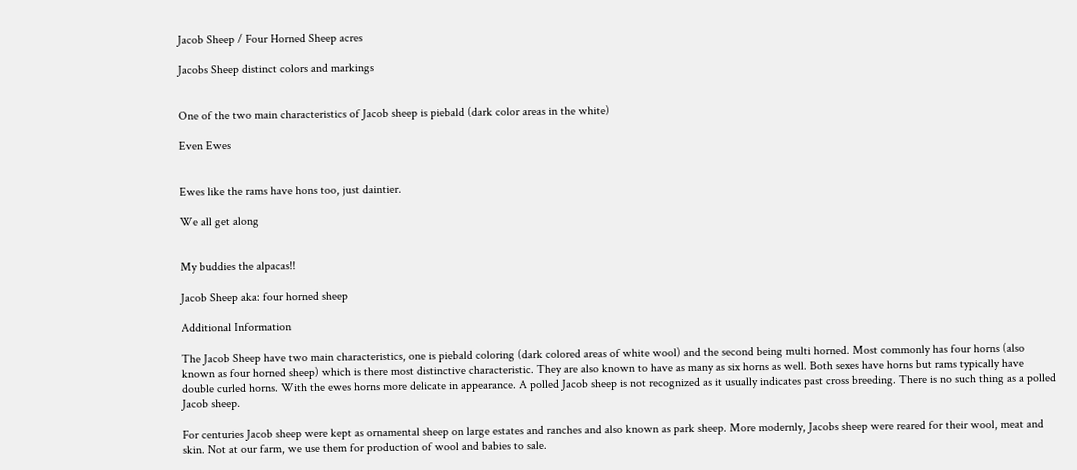Jacob Sheep / Four Horned Sheep acres

Jacobs Sheep distinct colors and markings


One of the two main characteristics of Jacob sheep is piebald (dark color areas in the white)

Even Ewes


Ewes like the rams have hons too, just daintier.

We all get along


My buddies the alpacas!!

Jacob Sheep aka: four horned sheep

Additional Information

The Jacob Sheep have two main characteristics, one is piebald coloring (dark colored areas of white wool) and the second being multi horned. Most commonly has four horns (also known as four horned sheep) which is there most distinctive characteristic. They are also known to have as many as six horns as well. Both sexes have horns but rams typically have double curled horns. With the ewes horns more delicate in appearance. A polled Jacob sheep is not recognized as it usually indicates past cross breeding. There is no such thing as a polled Jacob sheep.

For centuries Jacob sheep were kept as ornamental sheep on large estates and ranches and also known as park sheep. More modernly, Jacobs sheep were reared for their wool, meat and skin. Not at our farm, we use them for production of wool and babies to sale.